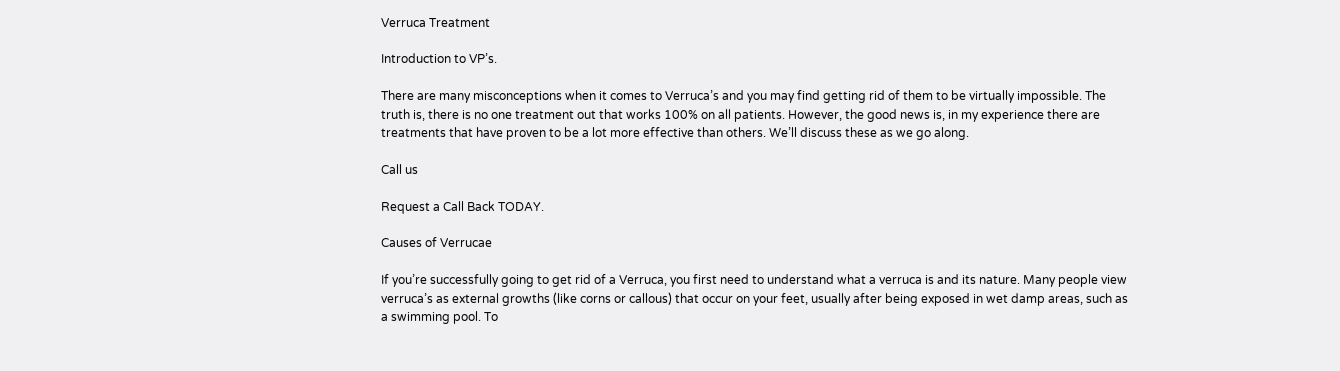Verruca Treatment

Introduction to VP’s.

There are many misconceptions when it comes to Verruca’s and you may find getting rid of them to be virtually impossible. The truth is, there is no one treatment out that works 100% on all patients. However, the good news is, in my experience there are treatments that have proven to be a lot more effective than others. We’ll discuss these as we go along.

Call us

Request a Call Back TODAY.

Causes of Verrucae

If you’re successfully going to get rid of a Verruca, you first need to understand what a verruca is and its nature. Many people view verruca’s as external growths (like corns or callous) that occur on your feet, usually after being exposed in wet damp areas, such as a swimming pool. To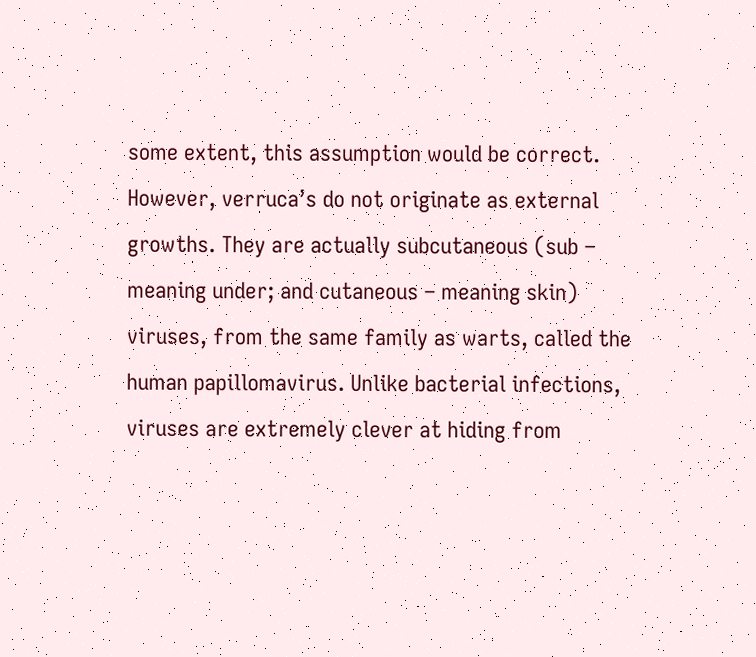some extent, this assumption would be correct. However, verruca’s do not originate as external growths. They are actually subcutaneous (sub – meaning under; and cutaneous – meaning skin) viruses, from the same family as warts, called the human papillomavirus. Unlike bacterial infections, viruses are extremely clever at hiding from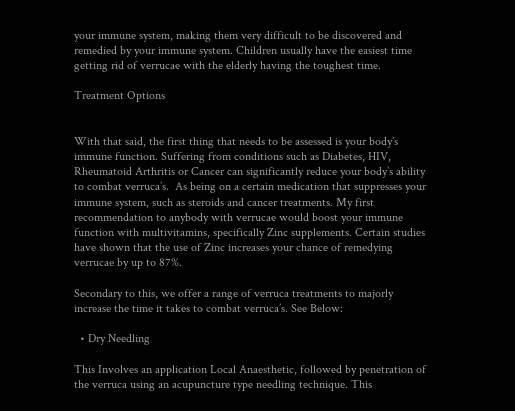your immune system, making them very difficult to be discovered and remedied by your immune system. Children usually have the easiest time getting rid of verrucae with the elderly having the toughest time.

Treatment Options


With that said, the first thing that needs to be assessed is your body’s immune function. Suffering from conditions such as Diabetes, HIV, Rheumatoid Arthritis or Cancer can significantly reduce your body’s ability to combat verruca’s.  As being on a certain medication that suppresses your immune system, such as steroids and cancer treatments. My first recommendation to anybody with verrucae would boost your immune function with multivitamins, specifically Zinc supplements. Certain studies have shown that the use of Zinc increases your chance of remedying verrucae by up to 87%.

Secondary to this, we offer a range of verruca treatments to majorly increase the time it takes to combat verruca’s. See Below:

  • Dry Needling

This Involves an application Local Anaesthetic, followed by penetration of the verruca using an acupuncture type needling technique. This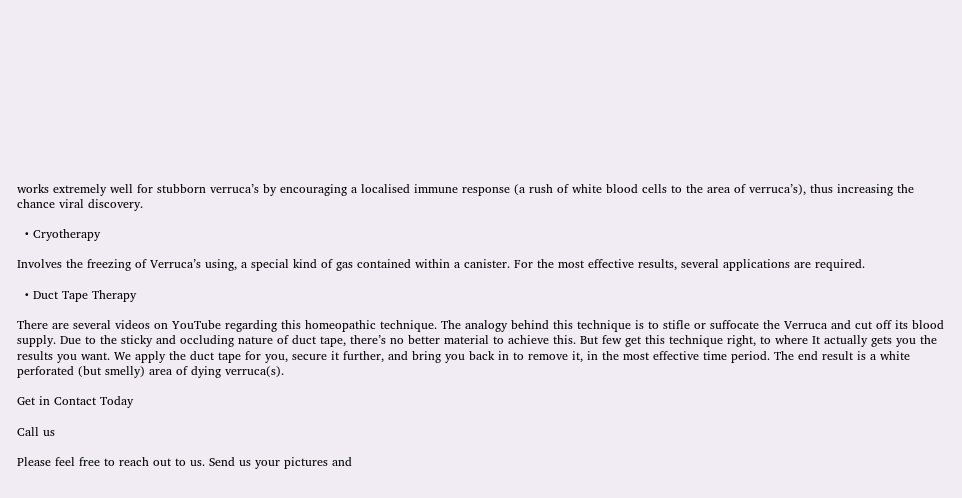works extremely well for stubborn verruca’s by encouraging a localised immune response (a rush of white blood cells to the area of verruca’s), thus increasing the chance viral discovery.

  • Cryotherapy

Involves the freezing of Verruca’s using, a special kind of gas contained within a canister. For the most effective results, several applications are required.

  • Duct Tape Therapy

There are several videos on YouTube regarding this homeopathic technique. The analogy behind this technique is to stifle or suffocate the Verruca and cut off its blood supply. Due to the sticky and occluding nature of duct tape, there’s no better material to achieve this. But few get this technique right, to where It actually gets you the results you want. We apply the duct tape for you, secure it further, and bring you back in to remove it, in the most effective time period. The end result is a white perforated (but smelly) area of dying verruca(s).

Get in Contact Today

Call us

Please feel free to reach out to us. Send us your pictures and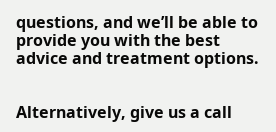questions, and we’ll be able to provide you with the best advice and treatment options.


Alternatively, give us a call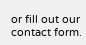or fill out our contact form.